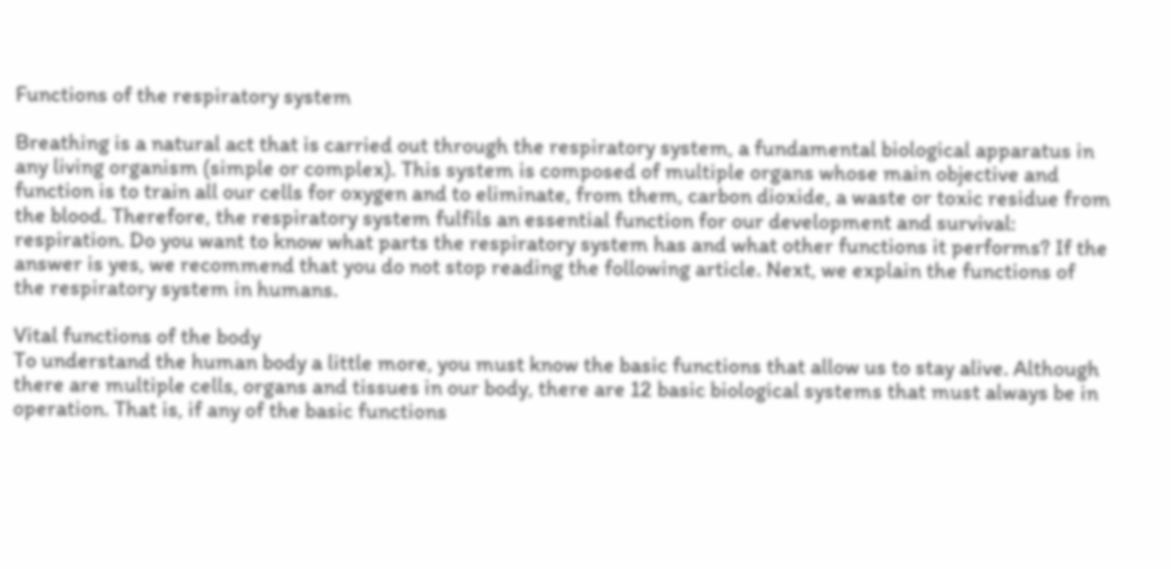Functions of the respiratory system

Breathing is a natural act that is carried out through the respiratory system, a fundamental biological apparatus in any living organism (simple or complex). This system is composed of multiple organs whose main objective and function is to train all our cells for oxygen and to eliminate, from them, carbon dioxide, a waste or toxic residue from the blood. Therefore, the respiratory system fulfils an essential function for our development and survival: respiration. Do you want to know what parts the respiratory system has and what other functions it performs? If the answer is yes, we recommend that you do not stop reading the following article. Next, we explain the functions of the respiratory system in humans.

Vital functions of the body
To understand the human body a little more, you must know the basic functions that allow us to stay alive. Although there are multiple cells, organs and tissues in our body, there are 12 basic biological systems that must always be in operation. That is, if any of the basic functions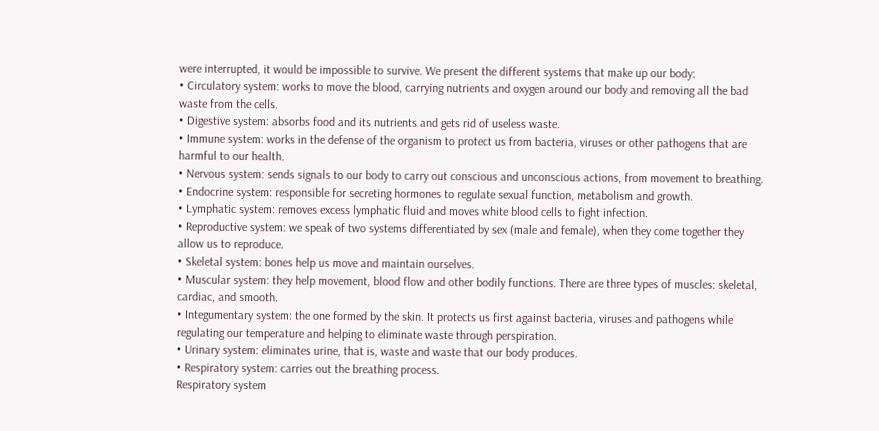were interrupted, it would be impossible to survive. We present the different systems that make up our body:
• Circulatory system: works to move the blood, carrying nutrients and oxygen around our body and removing all the bad waste from the cells.
• Digestive system: absorbs food and its nutrients and gets rid of useless waste.
• Immune system: works in the defense of the organism to protect us from bacteria, viruses or other pathogens that are harmful to our health.
• Nervous system: sends signals to our body to carry out conscious and unconscious actions, from movement to breathing.
• Endocrine system: responsible for secreting hormones to regulate sexual function, metabolism and growth.
• Lymphatic system: removes excess lymphatic fluid and moves white blood cells to fight infection.
• Reproductive system: we speak of two systems differentiated by sex (male and female), when they come together they allow us to reproduce.
• Skeletal system: bones help us move and maintain ourselves.
• Muscular system: they help movement, blood flow and other bodily functions. There are three types of muscles: skeletal, cardiac, and smooth.
• Integumentary system: the one formed by the skin. It protects us first against bacteria, viruses and pathogens while regulating our temperature and helping to eliminate waste through perspiration.
• Urinary system: eliminates urine, that is, waste and waste that our body produces.
• Respiratory system: carries out the breathing process.
Respiratory system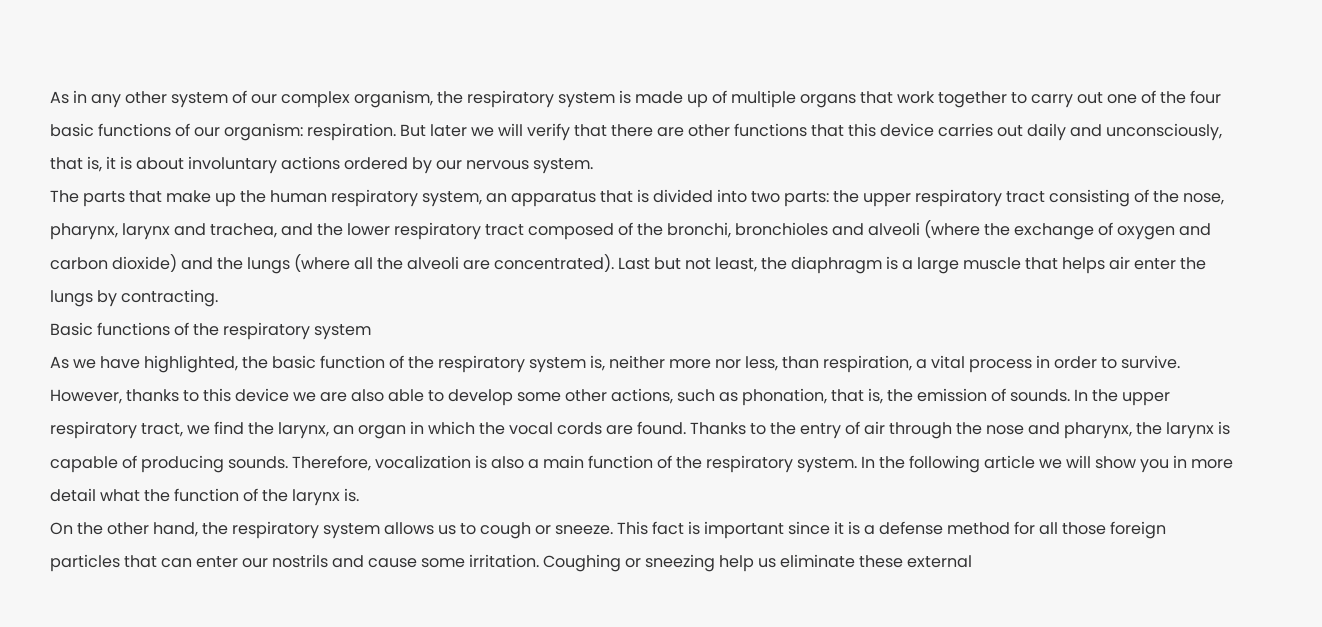As in any other system of our complex organism, the respiratory system is made up of multiple organs that work together to carry out one of the four basic functions of our organism: respiration. But later we will verify that there are other functions that this device carries out daily and unconsciously, that is, it is about involuntary actions ordered by our nervous system.
The parts that make up the human respiratory system, an apparatus that is divided into two parts: the upper respiratory tract consisting of the nose, pharynx, larynx and trachea, and the lower respiratory tract composed of the bronchi, bronchioles and alveoli (where the exchange of oxygen and carbon dioxide) and the lungs (where all the alveoli are concentrated). Last but not least, the diaphragm is a large muscle that helps air enter the lungs by contracting.
Basic functions of the respiratory system
As we have highlighted, the basic function of the respiratory system is, neither more nor less, than respiration, a vital process in order to survive. However, thanks to this device we are also able to develop some other actions, such as phonation, that is, the emission of sounds. In the upper respiratory tract, we find the larynx, an organ in which the vocal cords are found. Thanks to the entry of air through the nose and pharynx, the larynx is capable of producing sounds. Therefore, vocalization is also a main function of the respiratory system. In the following article we will show you in more detail what the function of the larynx is.
On the other hand, the respiratory system allows us to cough or sneeze. This fact is important since it is a defense method for all those foreign particles that can enter our nostrils and cause some irritation. Coughing or sneezing help us eliminate these external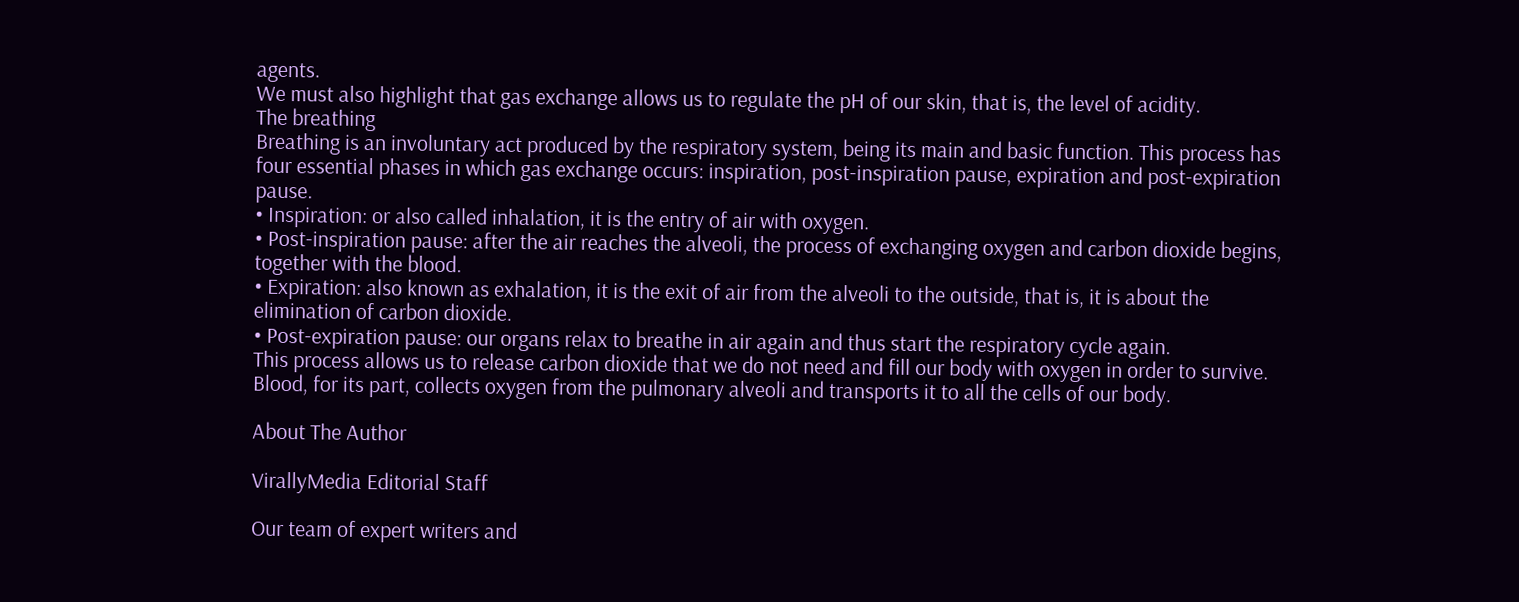agents.
We must also highlight that gas exchange allows us to regulate the pH of our skin, that is, the level of acidity.
The breathing
Breathing is an involuntary act produced by the respiratory system, being its main and basic function. This process has four essential phases in which gas exchange occurs: inspiration, post-inspiration pause, expiration and post-expiration pause.
• Inspiration: or also called inhalation, it is the entry of air with oxygen.
• Post-inspiration pause: after the air reaches the alveoli, the process of exchanging oxygen and carbon dioxide begins, together with the blood.
• Expiration: also known as exhalation, it is the exit of air from the alveoli to the outside, that is, it is about the elimination of carbon dioxide.
• Post-expiration pause: our organs relax to breathe in air again and thus start the respiratory cycle again.
This process allows us to release carbon dioxide that we do not need and fill our body with oxygen in order to survive. Blood, for its part, collects oxygen from the pulmonary alveoli and transports it to all the cells of our body.

About The Author

VirallyMedia Editorial Staff

Our team of expert writers and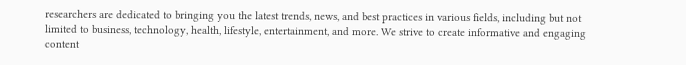researchers are dedicated to bringing you the latest trends, news, and best practices in various fields, including but not limited to business, technology, health, lifestyle, entertainment, and more. We strive to create informative and engaging content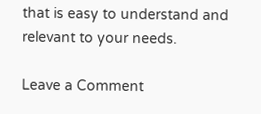that is easy to understand and relevant to your needs.

Leave a Comment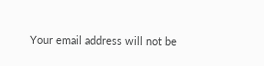Your email address will not be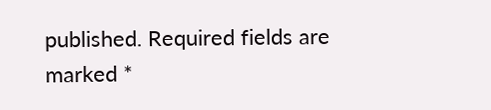published. Required fields are marked *